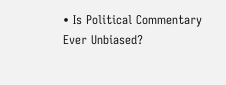• Is Political Commentary Ever Unbiased?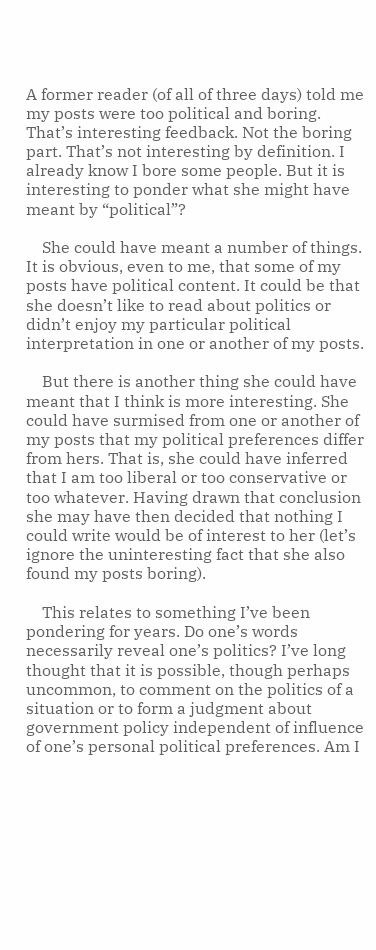A former reader (of all of three days) told me my posts were too political and boring. That’s interesting feedback. Not the boring part. That’s not interesting by definition. I already know I bore some people. But it is interesting to ponder what she might have meant by “political”?

    She could have meant a number of things. It is obvious, even to me, that some of my posts have political content. It could be that she doesn’t like to read about politics or didn’t enjoy my particular political interpretation in one or another of my posts.

    But there is another thing she could have meant that I think is more interesting. She could have surmised from one or another of my posts that my political preferences differ from hers. That is, she could have inferred that I am too liberal or too conservative or too whatever. Having drawn that conclusion she may have then decided that nothing I could write would be of interest to her (let’s ignore the uninteresting fact that she also found my posts boring).

    This relates to something I’ve been pondering for years. Do one’s words necessarily reveal one’s politics? I’ve long thought that it is possible, though perhaps uncommon, to comment on the politics of a situation or to form a judgment about government policy independent of influence of one’s personal political preferences. Am I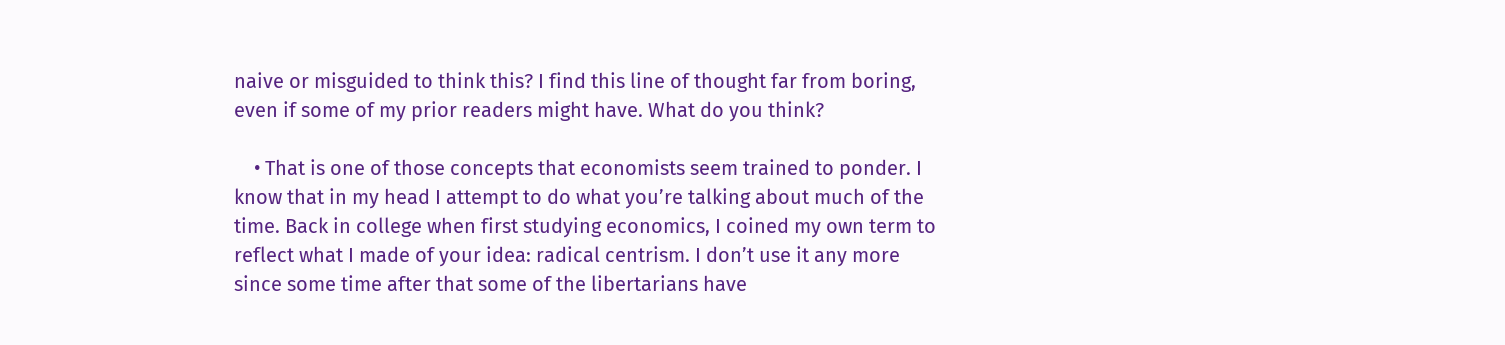naive or misguided to think this? I find this line of thought far from boring, even if some of my prior readers might have. What do you think?

    • That is one of those concepts that economists seem trained to ponder. I know that in my head I attempt to do what you’re talking about much of the time. Back in college when first studying economics, I coined my own term to reflect what I made of your idea: radical centrism. I don’t use it any more since some time after that some of the libertarians have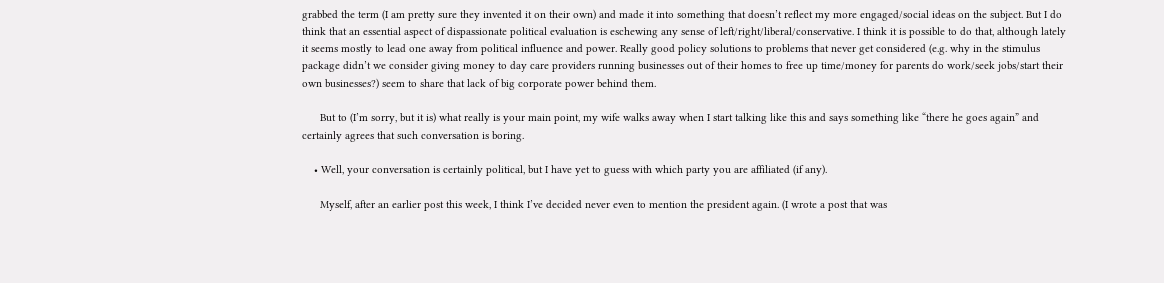grabbed the term (I am pretty sure they invented it on their own) and made it into something that doesn’t reflect my more engaged/social ideas on the subject. But I do think that an essential aspect of dispassionate political evaluation is eschewing any sense of left/right/liberal/conservative. I think it is possible to do that, although lately it seems mostly to lead one away from political influence and power. Really good policy solutions to problems that never get considered (e.g. why in the stimulus package didn’t we consider giving money to day care providers running businesses out of their homes to free up time/money for parents do work/seek jobs/start their own businesses?) seem to share that lack of big corporate power behind them.

      But to (I’m sorry, but it is) what really is your main point, my wife walks away when I start talking like this and says something like “there he goes again” and certainly agrees that such conversation is boring.

    • Well, your conversation is certainly political, but I have yet to guess with which party you are affiliated (if any).

      Myself, after an earlier post this week, I think I’ve decided never even to mention the president again. (I wrote a post that was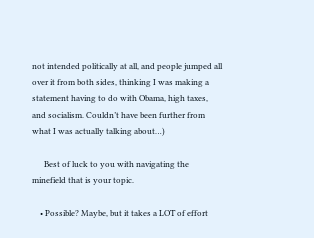not intended politically at all, and people jumped all over it from both sides, thinking I was making a statement having to do with Obama, high taxes, and socialism. Couldn’t have been further from what I was actually talking about…)

      Best of luck to you with navigating the minefield that is your topic.

    • Possible? Maybe, but it takes a LOT of effort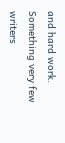and hard work. Something very few writers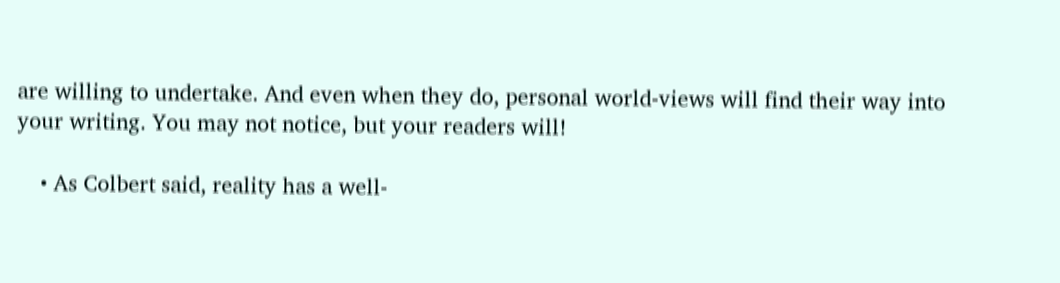are willing to undertake. And even when they do, personal world-views will find their way into your writing. You may not notice, but your readers will!

    • As Colbert said, reality has a well-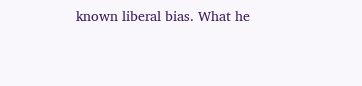known liberal bias. What he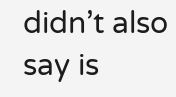didn’t also say is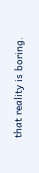that reality is boring.